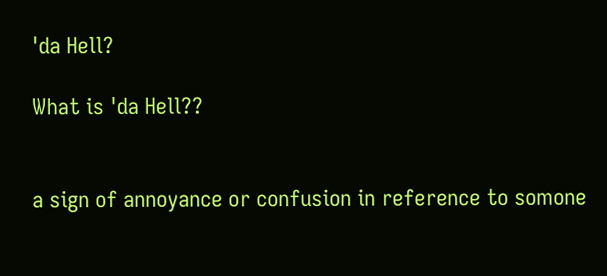'da Hell?

What is 'da Hell??


a sign of annoyance or confusion in reference to somone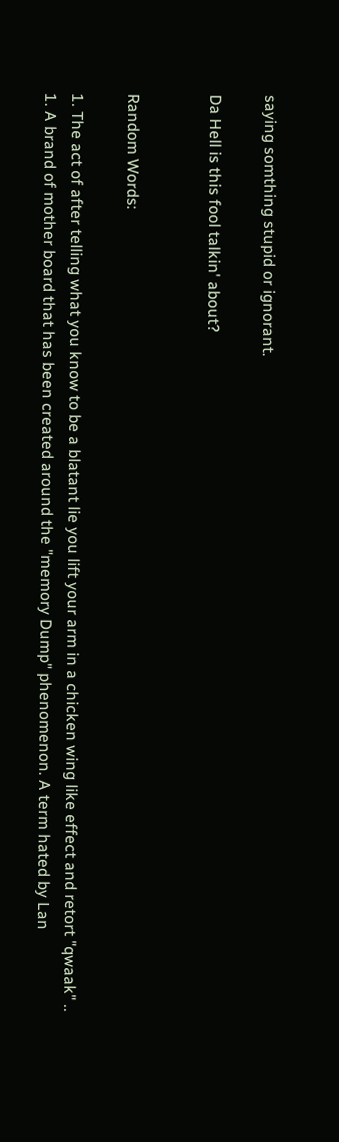saying somthing stupid or ignorant.

Da Hell is this fool talkin' about?


Random Words:

1. The act of after telling what you know to be a blatant lie you lift your arm in a chicken wing like effect and retort "qwaak" ..
1. A brand of mother board that has been created around the "memory Dump" phenomenon. A term hated by Lan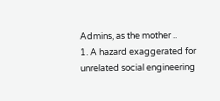Admins, as the mother ..
1. A hazard exaggerated for unrelated social engineering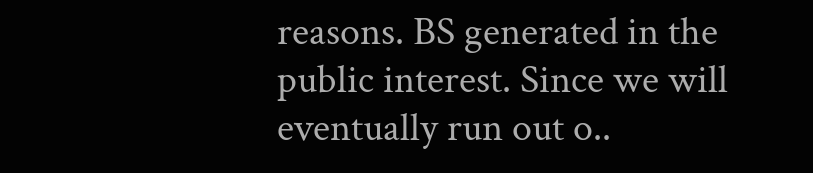reasons. BS generated in the public interest. Since we will eventually run out o..